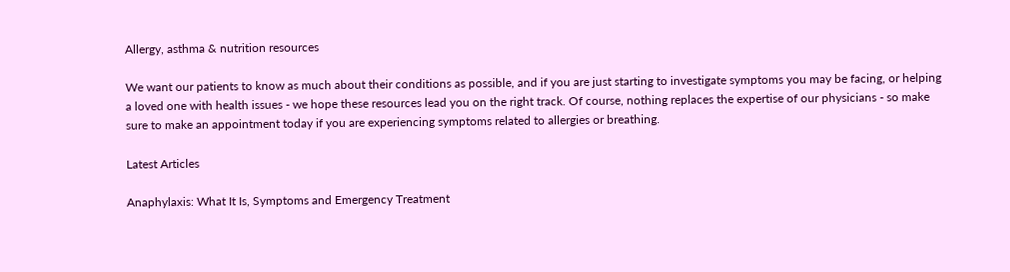Allergy, asthma & nutrition resources

We want our patients to know as much about their conditions as possible, and if you are just starting to investigate symptoms you may be facing, or helping a loved one with health issues - we hope these resources lead you on the right track. Of course, nothing replaces the expertise of our physicians - so make sure to make an appointment today if you are experiencing symptoms related to allergies or breathing.

Latest Articles

Anaphylaxis: What It Is, Symptoms and Emergency Treatment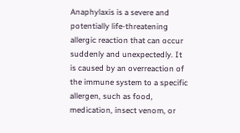Anaphylaxis is a severe and potentially life-threatening allergic reaction that can occur suddenly and unexpectedly. It is caused by an overreaction of the immune system to a specific allergen, such as food, medication, insect venom, or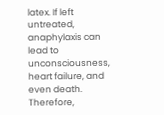latex. If left untreated, anaphylaxis can lead to unconsciousness, heart failure, and even death. Therefore,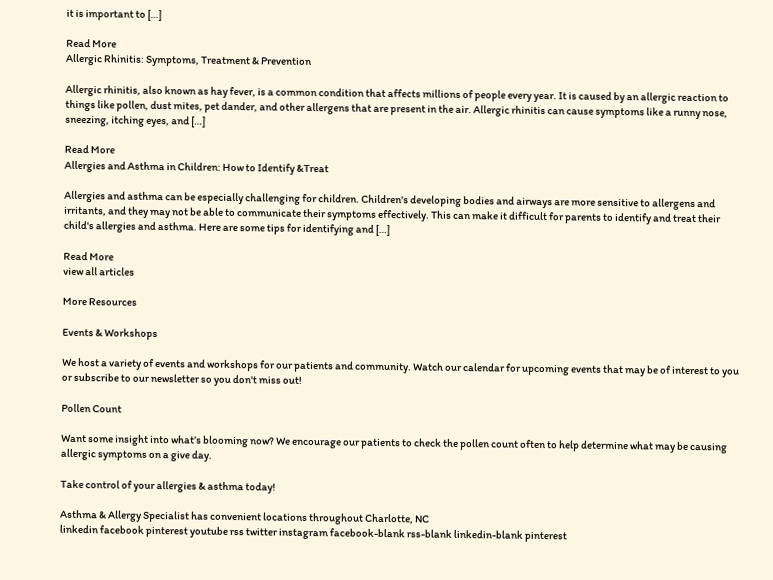it is important to […]

Read More
Allergic Rhinitis: Symptoms, Treatment & Prevention

Allergic rhinitis, also known as hay fever, is a common condition that affects millions of people every year. It is caused by an allergic reaction to things like pollen, dust mites, pet dander, and other allergens that are present in the air. Allergic rhinitis can cause symptoms like a runny nose, sneezing, itching eyes, and […]

Read More
Allergies and Asthma in Children: How to Identify &Treat

Allergies and asthma can be especially challenging for children. Children's developing bodies and airways are more sensitive to allergens and irritants, and they may not be able to communicate their symptoms effectively. This can make it difficult for parents to identify and treat their child's allergies and asthma. Here are some tips for identifying and […]

Read More
view all articles

More Resources

Events & Workshops

We host a variety of events and workshops for our patients and community. Watch our calendar for upcoming events that may be of interest to you or subscribe to our newsletter so you don't miss out!

Pollen Count

Want some insight into what’s blooming now? We encourage our patients to check the pollen count often to help determine what may be causing allergic symptoms on a give day.

Take control of your allergies & asthma today!

Asthma & Allergy Specialist has convenient locations throughout Charlotte, NC
linkedin facebook pinterest youtube rss twitter instagram facebook-blank rss-blank linkedin-blank pinterest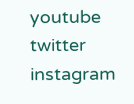youtube twitter instagram